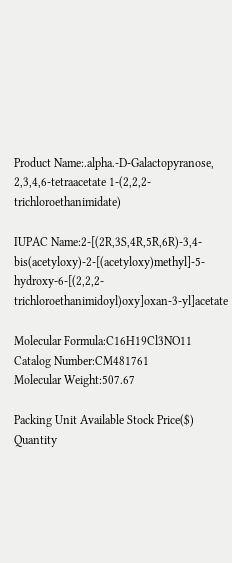Product Name:.alpha.-D-Galactopyranose, 2,3,4,6-tetraacetate 1-(2,2,2-trichloroethanimidate)

IUPAC Name:2-[(2R,3S,4R,5R,6R)-3,4-bis(acetyloxy)-2-[(acetyloxy)methyl]-5-hydroxy-6-[(2,2,2-trichloroethanimidoyl)oxy]oxan-3-yl]acetate

Molecular Formula:C16H19Cl3NO11
Catalog Number:CM481761
Molecular Weight:507.67

Packing Unit Available Stock Price($) Quantity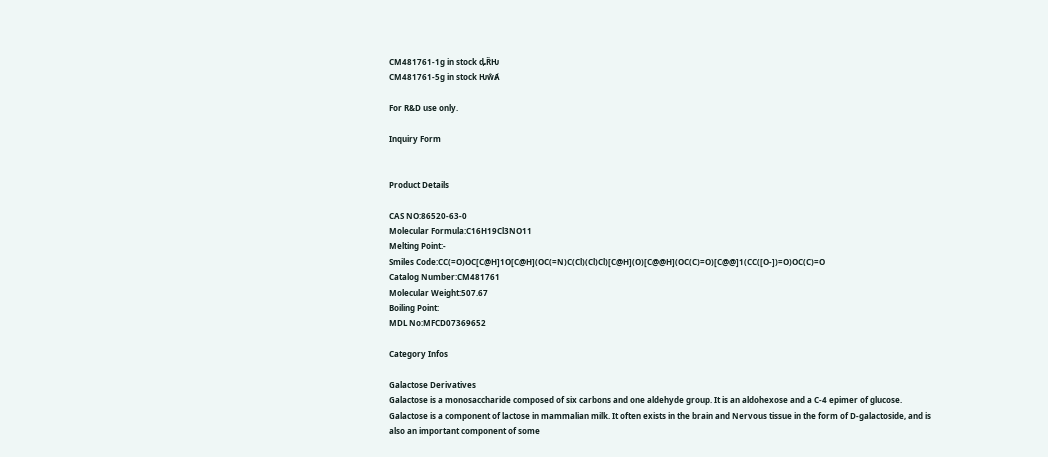CM481761-1g in stock ȡȐǶ
CM481761-5g in stock ǶŵȺ

For R&D use only.

Inquiry Form


Product Details

CAS NO:86520-63-0
Molecular Formula:C16H19Cl3NO11
Melting Point:-
Smiles Code:CC(=O)OC[C@H]1O[C@H](OC(=N)C(Cl)(Cl)Cl)[C@H](O)[C@@H](OC(C)=O)[C@@]1(CC([O-])=O)OC(C)=O
Catalog Number:CM481761
Molecular Weight:507.67
Boiling Point:
MDL No:MFCD07369652

Category Infos

Galactose Derivatives
Galactose is a monosaccharide composed of six carbons and one aldehyde group. It is an aldohexose and a C-4 epimer of glucose. Galactose is a component of lactose in mammalian milk. It often exists in the brain and Nervous tissue in the form of D-galactoside, and is also an important component of some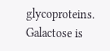glycoproteins. Galactose is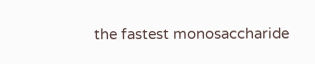the fastest monosaccharide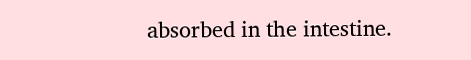absorbed in the intestine.